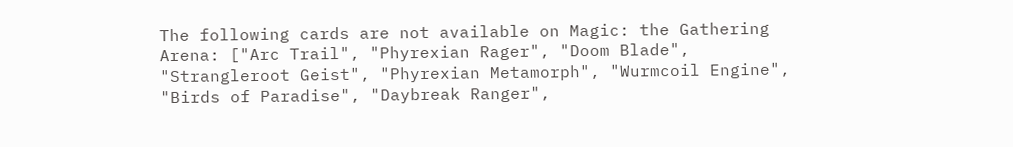The following cards are not available on Magic: the Gathering Arena: ["Arc Trail", "Phyrexian Rager", "Doom Blade", "Strangleroot Geist", "Phyrexian Metamorph", "Wurmcoil Engine", "Birds of Paradise", "Daybreak Ranger",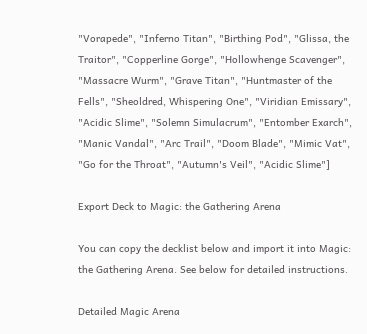"Vorapede", "Inferno Titan", "Birthing Pod", "Glissa, the Traitor", "Copperline Gorge", "Hollowhenge Scavenger", "Massacre Wurm", "Grave Titan", "Huntmaster of the Fells", "Sheoldred, Whispering One", "Viridian Emissary", "Acidic Slime", "Solemn Simulacrum", "Entomber Exarch", "Manic Vandal", "Arc Trail", "Doom Blade", "Mimic Vat", "Go for the Throat", "Autumn's Veil", "Acidic Slime"]

Export Deck to Magic: the Gathering Arena

You can copy the decklist below and import it into Magic: the Gathering Arena. See below for detailed instructions.

Detailed Magic Arena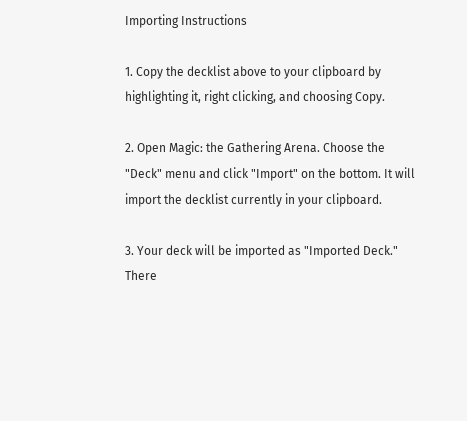Importing Instructions

1. Copy the decklist above to your clipboard by highlighting it, right clicking, and choosing Copy.

2. Open Magic: the Gathering Arena. Choose the "Deck" menu and click "Import" on the bottom. It will import the decklist currently in your clipboard.

3. Your deck will be imported as "Imported Deck." There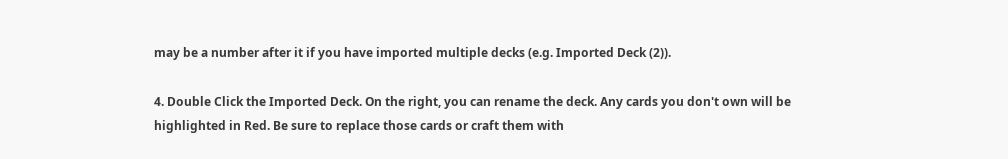may be a number after it if you have imported multiple decks (e.g. Imported Deck (2)).

4. Double Click the Imported Deck. On the right, you can rename the deck. Any cards you don't own will be highlighted in Red. Be sure to replace those cards or craft them with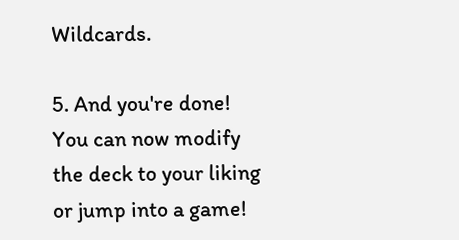Wildcards.

5. And you're done! You can now modify the deck to your liking or jump into a game!